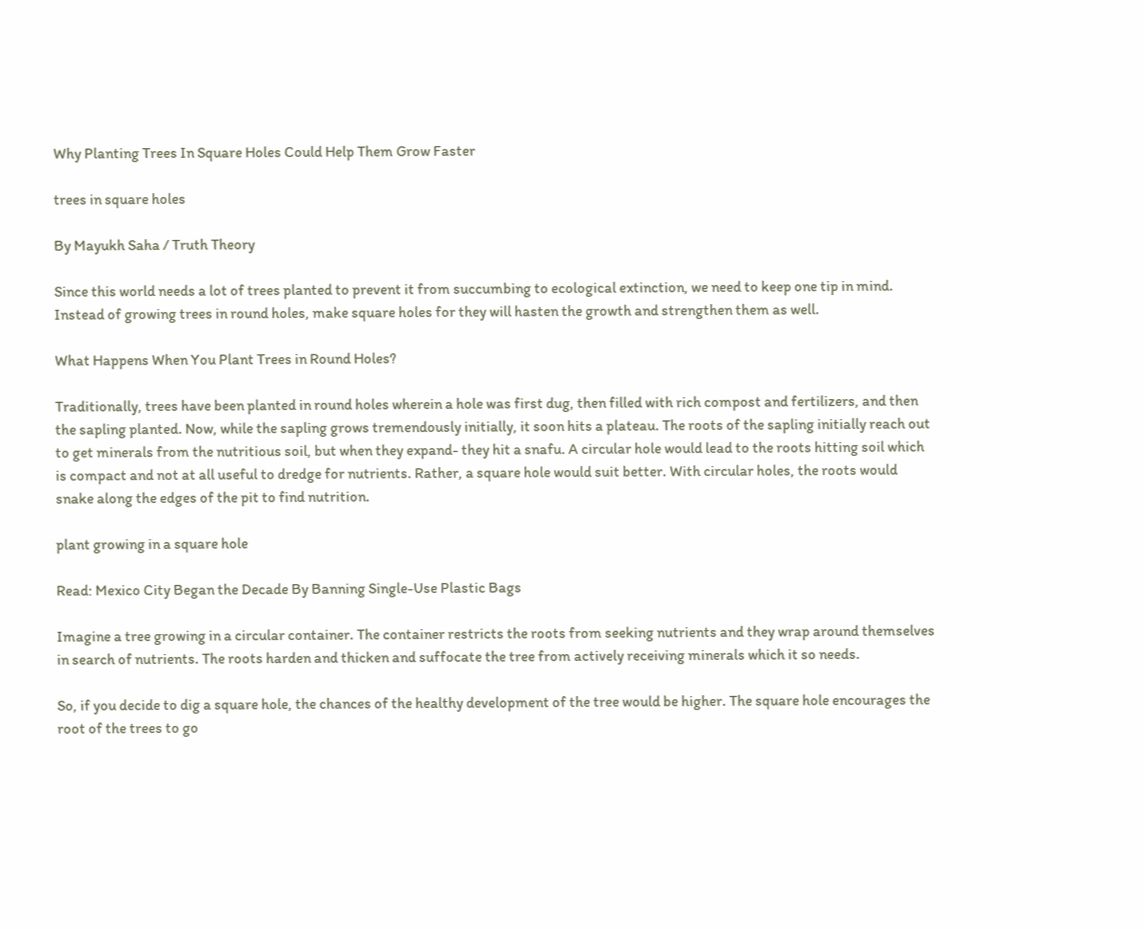Why Planting Trees In Square Holes Could Help Them Grow Faster

trees in square holes

By Mayukh Saha / Truth Theory

Since this world needs a lot of trees planted to prevent it from succumbing to ecological extinction, we need to keep one tip in mind. Instead of growing trees in round holes, make square holes for they will hasten the growth and strengthen them as well.

What Happens When You Plant Trees in Round Holes?

Traditionally, trees have been planted in round holes wherein a hole was first dug, then filled with rich compost and fertilizers, and then the sapling planted. Now, while the sapling grows tremendously initially, it soon hits a plateau. The roots of the sapling initially reach out to get minerals from the nutritious soil, but when they expand- they hit a snafu. A circular hole would lead to the roots hitting soil which is compact and not at all useful to dredge for nutrients. Rather, a square hole would suit better. With circular holes, the roots would snake along the edges of the pit to find nutrition.

plant growing in a square hole

Read: Mexico City Began the Decade By Banning Single-Use Plastic Bags

Imagine a tree growing in a circular container. The container restricts the roots from seeking nutrients and they wrap around themselves in search of nutrients. The roots harden and thicken and suffocate the tree from actively receiving minerals which it so needs.

So, if you decide to dig a square hole, the chances of the healthy development of the tree would be higher. The square hole encourages the root of the trees to go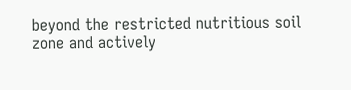beyond the restricted nutritious soil zone and actively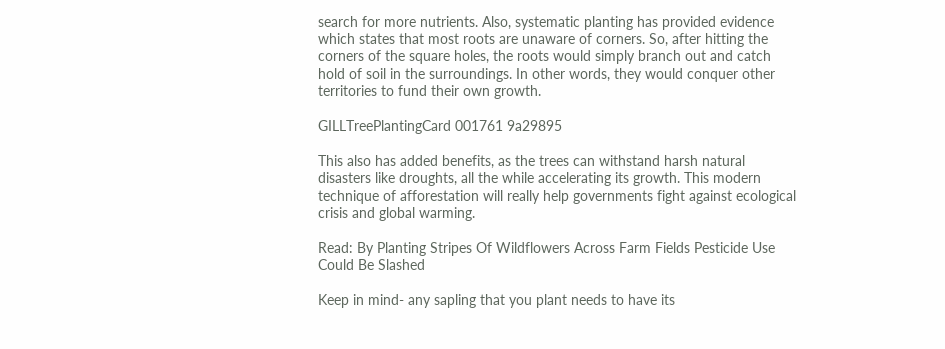search for more nutrients. Also, systematic planting has provided evidence which states that most roots are unaware of corners. So, after hitting the corners of the square holes, the roots would simply branch out and catch hold of soil in the surroundings. In other words, they would conquer other territories to fund their own growth.

GILLTreePlantingCard 001761 9a29895

This also has added benefits, as the trees can withstand harsh natural disasters like droughts, all the while accelerating its growth. This modern technique of afforestation will really help governments fight against ecological crisis and global warming.

Read: By Planting Stripes Of Wildflowers Across Farm Fields Pesticide Use Could Be Slashed

Keep in mind- any sapling that you plant needs to have its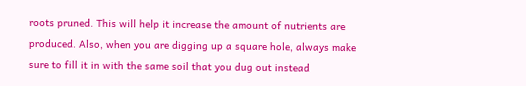roots pruned. This will help it increase the amount of nutrients are produced. Also, when you are digging up a square hole, always make sure to fill it in with the same soil that you dug out instead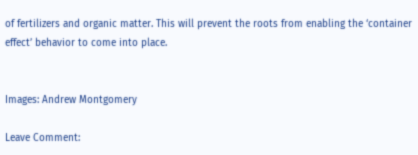of fertilizers and organic matter. This will prevent the roots from enabling the ‘container effect’ behavior to come into place.


Images: Andrew Montgomery

Leave Comment: